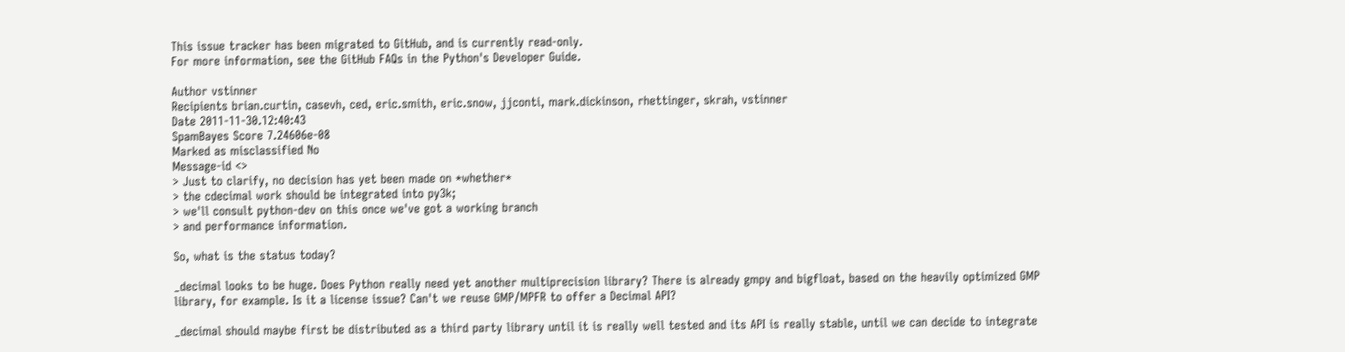This issue tracker has been migrated to GitHub, and is currently read-only.
For more information, see the GitHub FAQs in the Python's Developer Guide.

Author vstinner
Recipients brian.curtin, casevh, ced, eric.smith, eric.snow, jjconti, mark.dickinson, rhettinger, skrah, vstinner
Date 2011-11-30.12:40:43
SpamBayes Score 7.24606e-08
Marked as misclassified No
Message-id <>
> Just to clarify, no decision has yet been made on *whether*
> the cdecimal work should be integrated into py3k;
> we'll consult python-dev on this once we've got a working branch
> and performance information.

So, what is the status today?

_decimal looks to be huge. Does Python really need yet another multiprecision library? There is already gmpy and bigfloat, based on the heavily optimized GMP library, for example. Is it a license issue? Can't we reuse GMP/MPFR to offer a Decimal API?

_decimal should maybe first be distributed as a third party library until it is really well tested and its API is really stable, until we can decide to integrate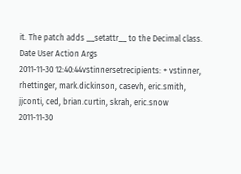it. The patch adds __setattr__ to the Decimal class.
Date User Action Args
2011-11-30 12:40:44vstinnersetrecipients: + vstinner, rhettinger, mark.dickinson, casevh, eric.smith, jjconti, ced, brian.curtin, skrah, eric.snow
2011-11-30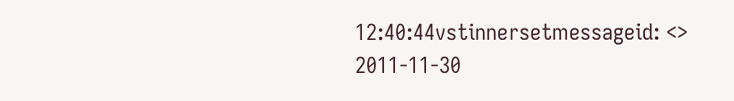12:40:44vstinnersetmessageid: <>
2011-11-30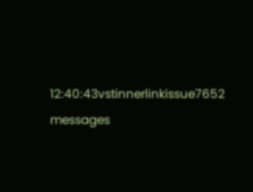12:40:43vstinnerlinkissue7652 messages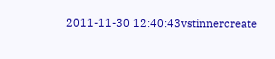2011-11-30 12:40:43vstinnercreate